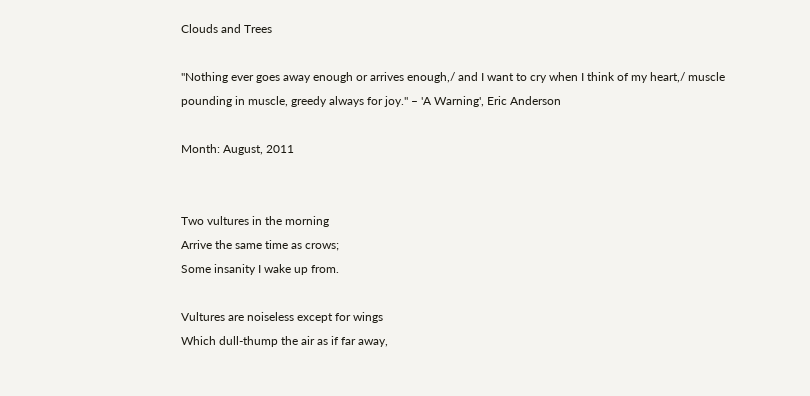Clouds and Trees

"Nothing ever goes away enough or arrives enough,/ and I want to cry when I think of my heart,/ muscle pounding in muscle, greedy always for joy." – 'A Warning', Eric Anderson

Month: August, 2011


Two vultures in the morning
Arrive the same time as crows;
Some insanity I wake up from.

Vultures are noiseless except for wings
Which dull-thump the air as if far away,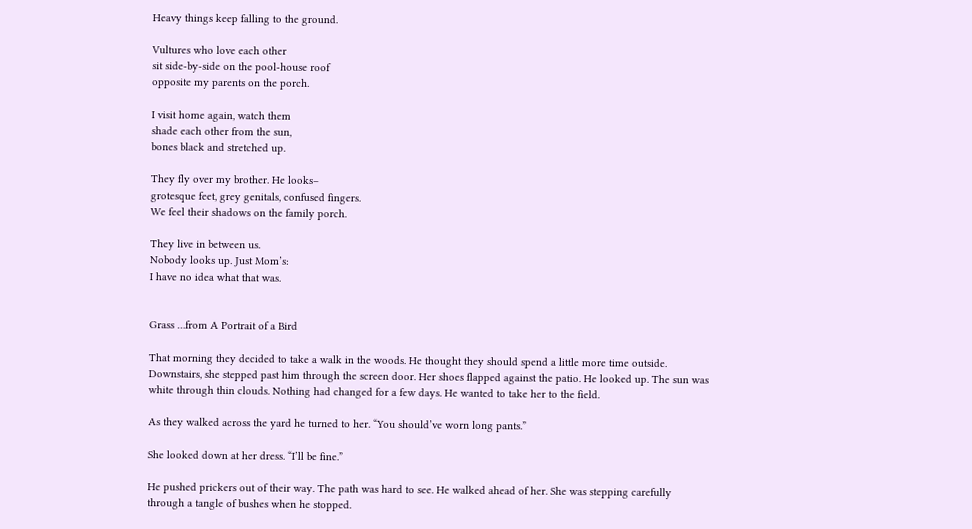Heavy things keep falling to the ground.

Vultures who love each other
sit side-by-side on the pool-house roof
opposite my parents on the porch.

I visit home again, watch them
shade each other from the sun,
bones black and stretched up.

They fly over my brother. He looks–
grotesque feet, grey genitals, confused fingers.
We feel their shadows on the family porch.

They live in between us.
Nobody looks up. Just Mom’s:
I have no idea what that was.


Grass …from A Portrait of a Bird

That morning they decided to take a walk in the woods. He thought they should spend a little more time outside. Downstairs, she stepped past him through the screen door. Her shoes flapped against the patio. He looked up. The sun was white through thin clouds. Nothing had changed for a few days. He wanted to take her to the field.

As they walked across the yard he turned to her. “You should’ve worn long pants.”

She looked down at her dress. “I’ll be fine.”

He pushed prickers out of their way. The path was hard to see. He walked ahead of her. She was stepping carefully through a tangle of bushes when he stopped.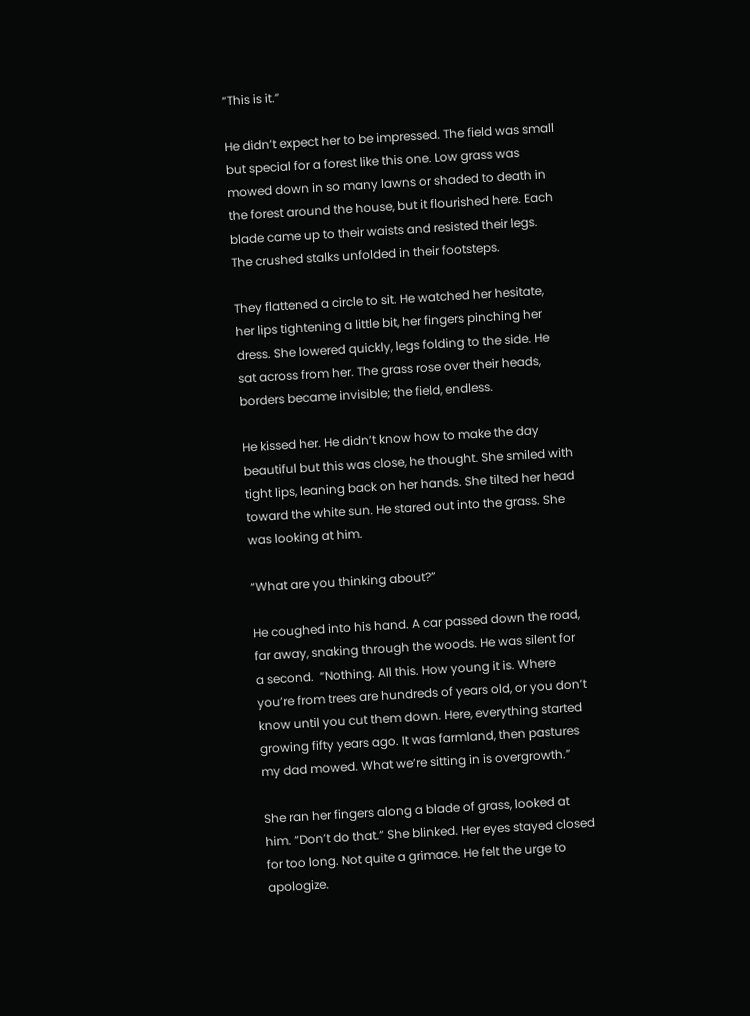“This is it.”

He didn’t expect her to be impressed. The field was small but special for a forest like this one. Low grass was mowed down in so many lawns or shaded to death in the forest around the house, but it flourished here. Each blade came up to their waists and resisted their legs. The crushed stalks unfolded in their footsteps.

They flattened a circle to sit. He watched her hesitate, her lips tightening a little bit, her fingers pinching her dress. She lowered quickly, legs folding to the side. He sat across from her. The grass rose over their heads, borders became invisible; the field, endless.

He kissed her. He didn’t know how to make the day beautiful but this was close, he thought. She smiled with tight lips, leaning back on her hands. She tilted her head toward the white sun. He stared out into the grass. She was looking at him.

“What are you thinking about?”

He coughed into his hand. A car passed down the road, far away, snaking through the woods. He was silent for a second.  “Nothing. All this. How young it is. Where you’re from trees are hundreds of years old, or you don’t know until you cut them down. Here, everything started growing fifty years ago. It was farmland, then pastures my dad mowed. What we’re sitting in is overgrowth.”

She ran her fingers along a blade of grass, looked at him. “Don’t do that.” She blinked. Her eyes stayed closed for too long. Not quite a grimace. He felt the urge to apologize.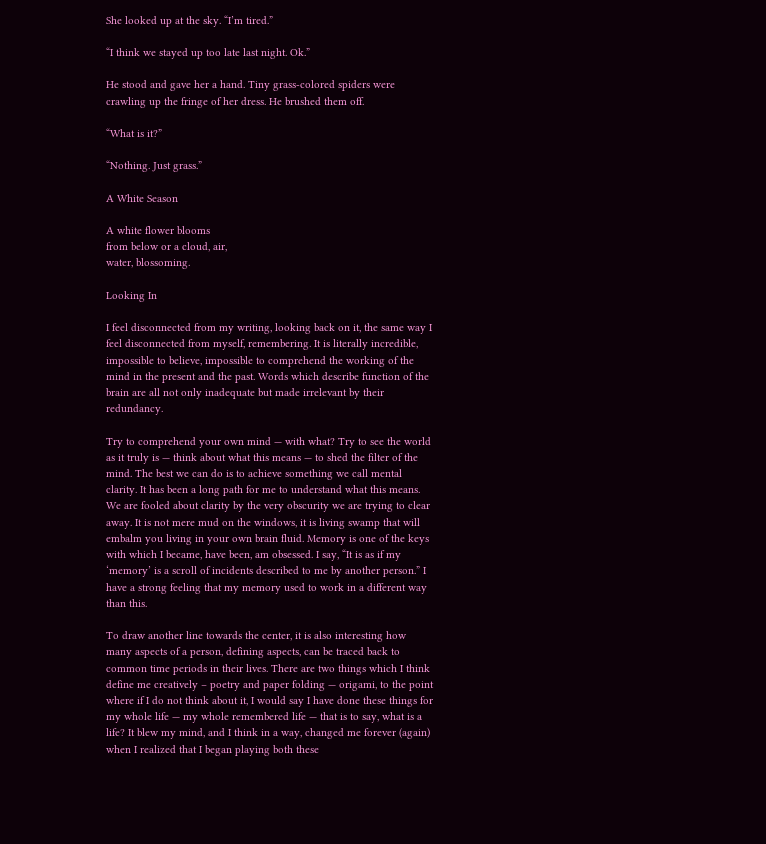She looked up at the sky. “I’m tired.”

“I think we stayed up too late last night. Ok.”

He stood and gave her a hand. Tiny grass-colored spiders were crawling up the fringe of her dress. He brushed them off.

“What is it?”

“Nothing. Just grass.”

A White Season

A white flower blooms
from below or a cloud, air,
water, blossoming.

Looking In

I feel disconnected from my writing, looking back on it, the same way I feel disconnected from myself, remembering. It is literally incredible, impossible to believe, impossible to comprehend the working of the mind in the present and the past. Words which describe function of the brain are all not only inadequate but made irrelevant by their redundancy.

Try to comprehend your own mind — with what? Try to see the world as it truly is — think about what this means — to shed the filter of the mind. The best we can do is to achieve something we call mental clarity. It has been a long path for me to understand what this means. We are fooled about clarity by the very obscurity we are trying to clear away. It is not mere mud on the windows, it is living swamp that will embalm you living in your own brain fluid. Memory is one of the keys with which I became, have been, am obsessed. I say, “It is as if my ‘memory’ is a scroll of incidents described to me by another person.” I have a strong feeling that my memory used to work in a different way than this.

To draw another line towards the center, it is also interesting how many aspects of a person, defining aspects, can be traced back to common time periods in their lives. There are two things which I think define me creatively – poetry and paper folding — origami, to the point where if I do not think about it, I would say I have done these things for my whole life — my whole remembered life — that is to say, what is a life? It blew my mind, and I think in a way, changed me forever (again) when I realized that I began playing both these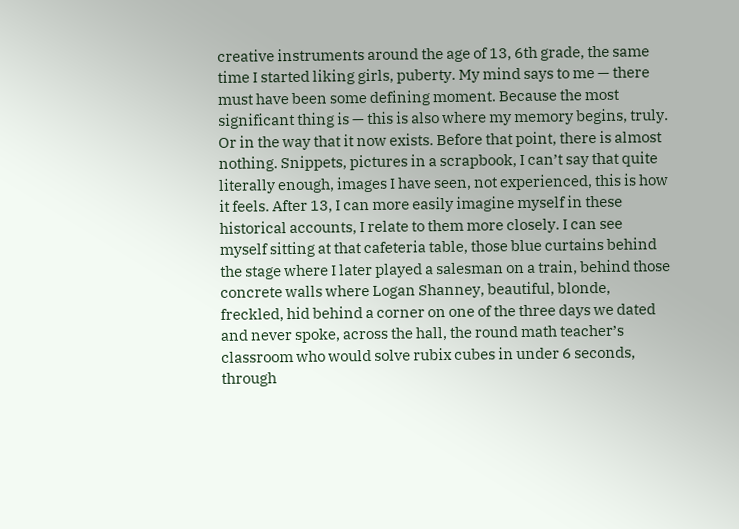creative instruments around the age of 13, 6th grade, the same time I started liking girls, puberty. My mind says to me — there must have been some defining moment. Because the most significant thing is — this is also where my memory begins, truly. Or in the way that it now exists. Before that point, there is almost nothing. Snippets, pictures in a scrapbook, I can’t say that quite literally enough, images I have seen, not experienced, this is how it feels. After 13, I can more easily imagine myself in these historical accounts, I relate to them more closely. I can see myself sitting at that cafeteria table, those blue curtains behind the stage where I later played a salesman on a train, behind those concrete walls where Logan Shanney, beautiful, blonde, freckled, hid behind a corner on one of the three days we dated and never spoke, across the hall, the round math teacher’s classroom who would solve rubix cubes in under 6 seconds, through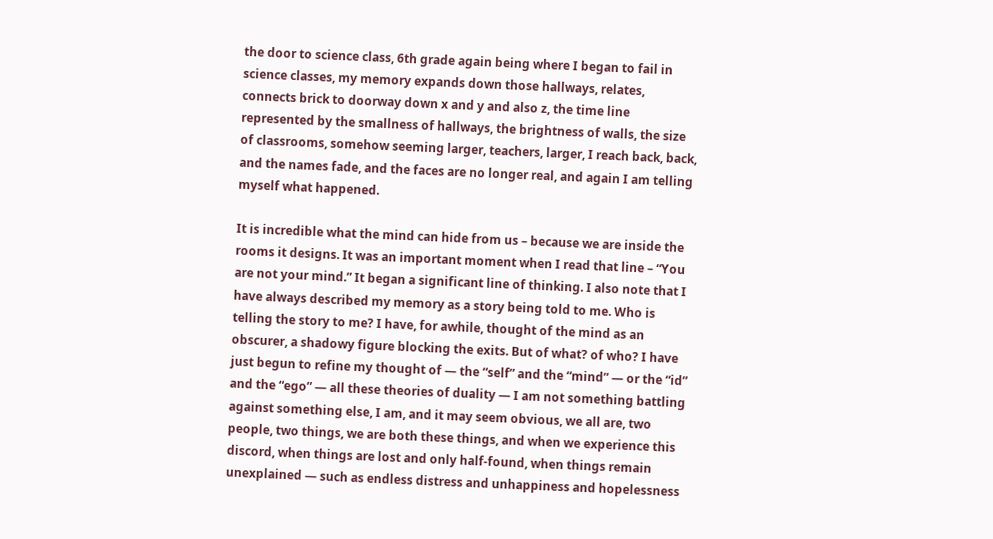the door to science class, 6th grade again being where I began to fail in science classes, my memory expands down those hallways, relates, connects brick to doorway down x and y and also z, the time line represented by the smallness of hallways, the brightness of walls, the size of classrooms, somehow seeming larger, teachers, larger, I reach back, back, and the names fade, and the faces are no longer real, and again I am telling myself what happened.

It is incredible what the mind can hide from us – because we are inside the rooms it designs. It was an important moment when I read that line – “You are not your mind.” It began a significant line of thinking. I also note that I have always described my memory as a story being told to me. Who is telling the story to me? I have, for awhile, thought of the mind as an obscurer, a shadowy figure blocking the exits. But of what? of who? I have just begun to refine my thought of — the “self” and the “mind” — or the “id” and the “ego” — all these theories of duality — I am not something battling against something else, I am, and it may seem obvious, we all are, two people, two things, we are both these things, and when we experience this discord, when things are lost and only half-found, when things remain unexplained — such as endless distress and unhappiness and hopelessness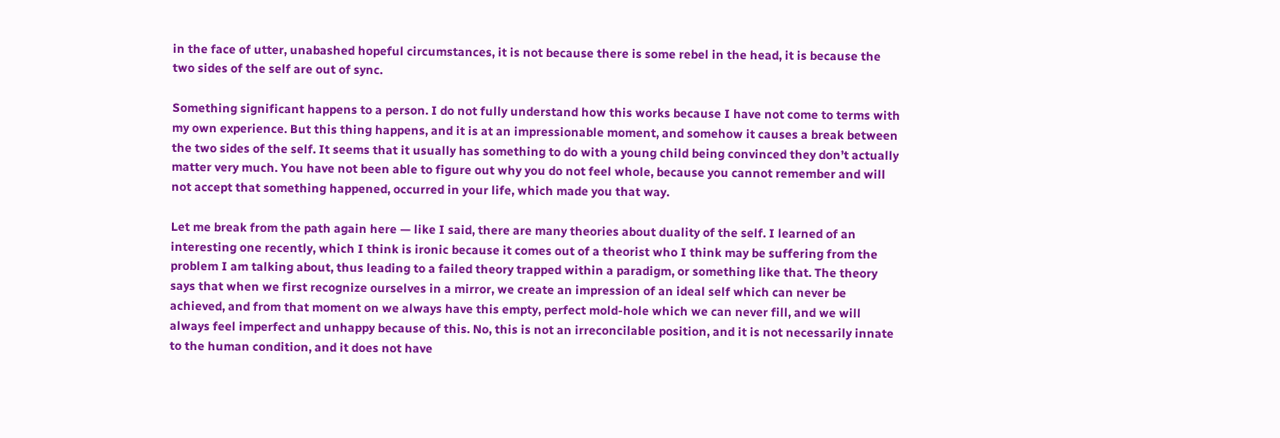in the face of utter, unabashed hopeful circumstances, it is not because there is some rebel in the head, it is because the two sides of the self are out of sync.

Something significant happens to a person. I do not fully understand how this works because I have not come to terms with my own experience. But this thing happens, and it is at an impressionable moment, and somehow it causes a break between the two sides of the self. It seems that it usually has something to do with a young child being convinced they don’t actually matter very much. You have not been able to figure out why you do not feel whole, because you cannot remember and will not accept that something happened, occurred in your life, which made you that way.

Let me break from the path again here — like I said, there are many theories about duality of the self. I learned of an interesting one recently, which I think is ironic because it comes out of a theorist who I think may be suffering from the problem I am talking about, thus leading to a failed theory trapped within a paradigm, or something like that. The theory says that when we first recognize ourselves in a mirror, we create an impression of an ideal self which can never be achieved, and from that moment on we always have this empty, perfect mold-hole which we can never fill, and we will always feel imperfect and unhappy because of this. No, this is not an irreconcilable position, and it is not necessarily innate to the human condition, and it does not have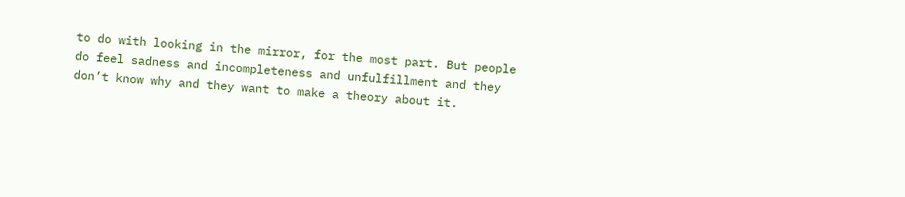to do with looking in the mirror, for the most part. But people do feel sadness and incompleteness and unfulfillment and they don’t know why and they want to make a theory about it.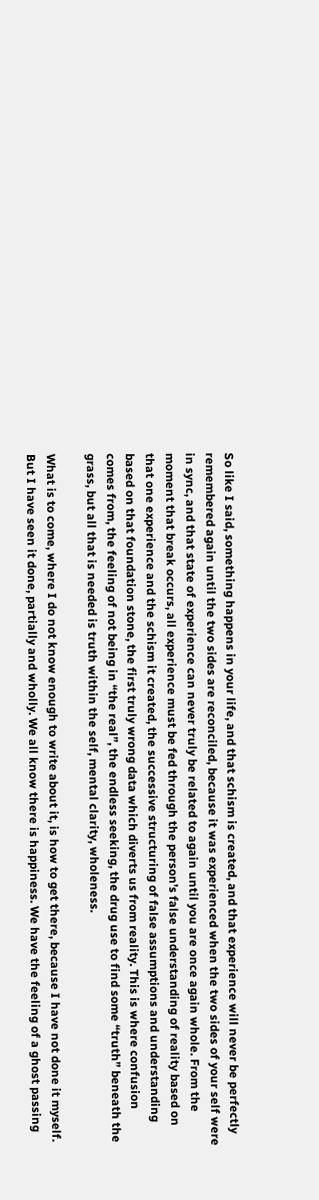So like I said, something happens in your life, and that schism is created, and that experience will never be perfectly remembered again until the two sides are reconciled, because it was experienced when the two sides of your self were in sync, and that state of experience can never truly be related to again until you are once again whole. From the moment that break occurs, all experience must be fed through the person’s false understanding of reality based on that one experience and the schism it created, the successive structuring of false assumptions and understanding based on that foundation stone, the first truly wrong data which diverts us from reality. This is where confusion comes from, the feeling of not being in “the real”, the endless seeking, the drug use to find some “truth” beneath the grass, but all that is needed is truth within the self, mental clarity, wholeness.

What is to come, where I do not know enough to write about it, is how to get there, because I have not done it myself. But I have seen it done, partially and wholly. We all know there is happiness. We have the feeling of a ghost passing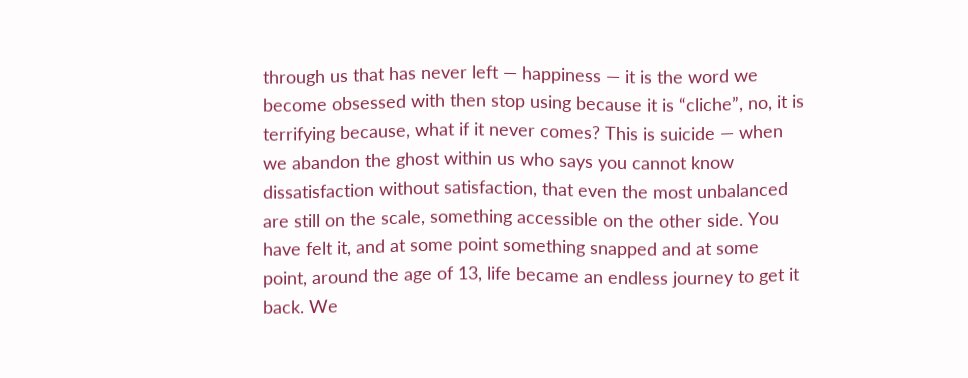through us that has never left — happiness — it is the word we become obsessed with then stop using because it is “cliche”, no, it is terrifying because, what if it never comes? This is suicide — when we abandon the ghost within us who says you cannot know dissatisfaction without satisfaction, that even the most unbalanced are still on the scale, something accessible on the other side. You have felt it, and at some point something snapped and at some point, around the age of 13, life became an endless journey to get it back. We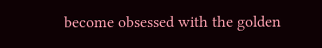become obsessed with the golden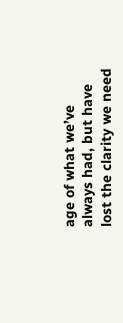age of what we’ve always had, but have lost the clarity we need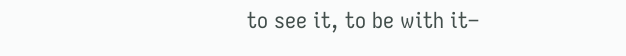to see it, to be with it–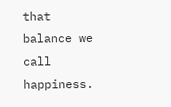that balance we call happiness.